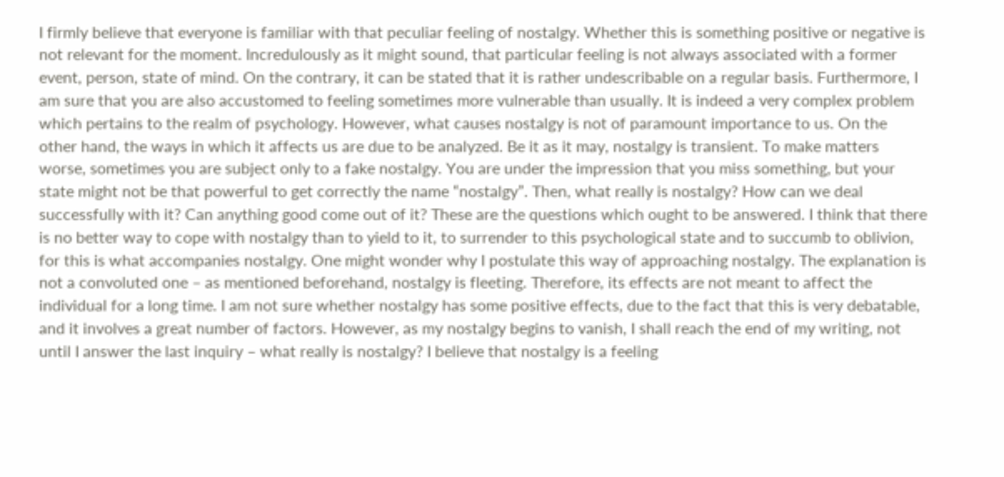I firmly believe that everyone is familiar with that peculiar feeling of nostalgy. Whether this is something positive or negative is not relevant for the moment. Incredulously as it might sound, that particular feeling is not always associated with a former event, person, state of mind. On the contrary, it can be stated that it is rather undescribable on a regular basis. Furthermore, I am sure that you are also accustomed to feeling sometimes more vulnerable than usually. It is indeed a very complex problem which pertains to the realm of psychology. However, what causes nostalgy is not of paramount importance to us. On the other hand, the ways in which it affects us are due to be analyzed. Be it as it may, nostalgy is transient. To make matters worse, sometimes you are subject only to a fake nostalgy. You are under the impression that you miss something, but your state might not be that powerful to get correctly the name “nostalgy”. Then, what really is nostalgy? How can we deal successfully with it? Can anything good come out of it? These are the questions which ought to be answered. I think that there is no better way to cope with nostalgy than to yield to it, to surrender to this psychological state and to succumb to oblivion, for this is what accompanies nostalgy. One might wonder why I postulate this way of approaching nostalgy. The explanation is not a convoluted one – as mentioned beforehand, nostalgy is fleeting. Therefore, its effects are not meant to affect the individual for a long time. I am not sure whether nostalgy has some positive effects, due to the fact that this is very debatable, and it involves a great number of factors. However, as my nostalgy begins to vanish, I shall reach the end of my writing, not until I answer the last inquiry – what really is nostalgy? I believe that nostalgy is a feeling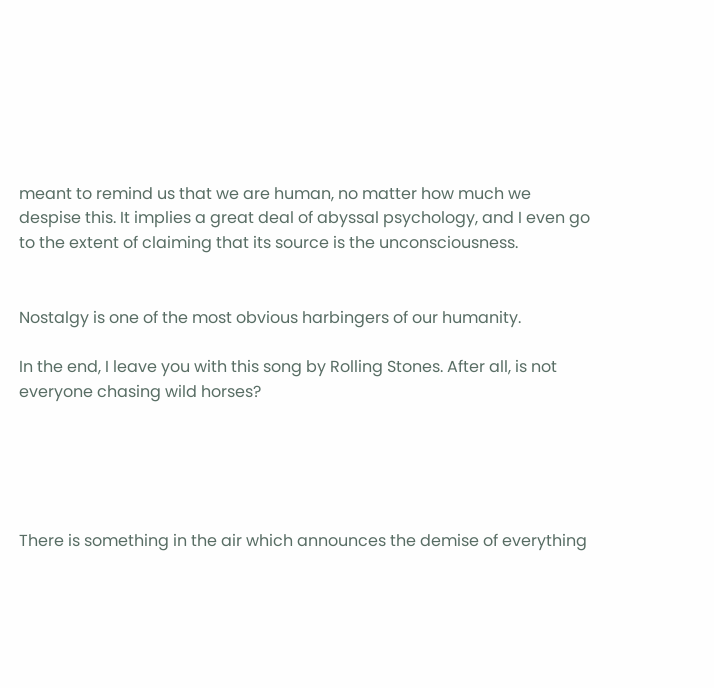meant to remind us that we are human, no matter how much we despise this. It implies a great deal of abyssal psychology, and I even go to the extent of claiming that its source is the unconsciousness.


Nostalgy is one of the most obvious harbingers of our humanity.

In the end, I leave you with this song by Rolling Stones. After all, is not everyone chasing wild horses?





There is something in the air which announces the demise of everything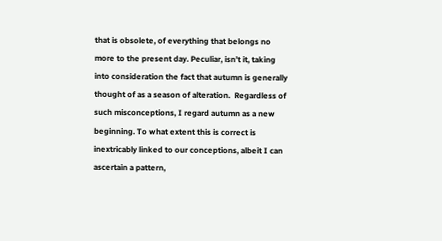that is obsolete, of everything that belongs no more to the present day. Peculiar, isn’t it, taking into consideration the fact that autumn is generally thought of as a season of alteration.  Regardless of such misconceptions, I regard autumn as a new beginning. To what extent this is correct is inextricably linked to our conceptions, albeit I can ascertain a pattern,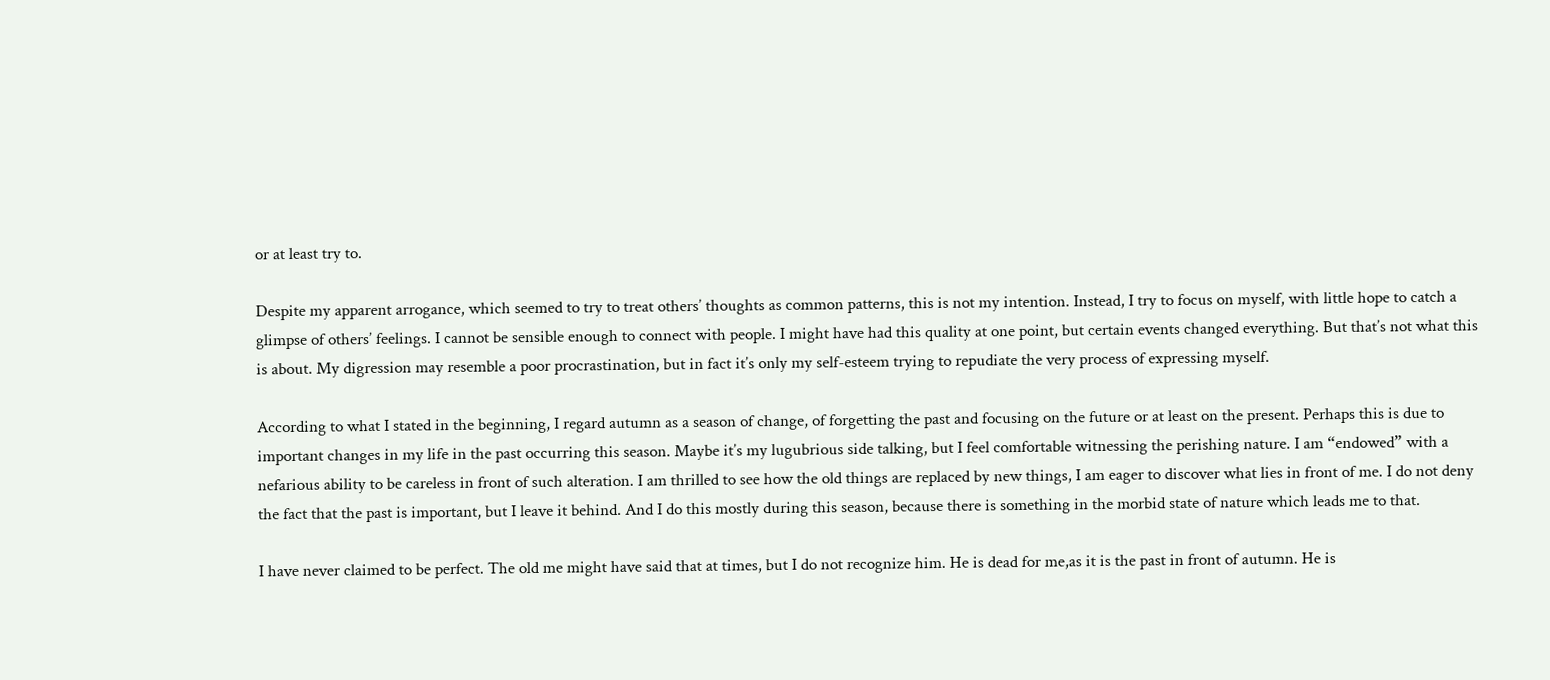or at least try to.

Despite my apparent arrogance, which seemed to try to treat others’ thoughts as common patterns, this is not my intention. Instead, I try to focus on myself, with little hope to catch a glimpse of others’ feelings. I cannot be sensible enough to connect with people. I might have had this quality at one point, but certain events changed everything. But that’s not what this is about. My digression may resemble a poor procrastination, but in fact it’s only my self-esteem trying to repudiate the very process of expressing myself.

According to what I stated in the beginning, I regard autumn as a season of change, of forgetting the past and focusing on the future or at least on the present. Perhaps this is due to important changes in my life in the past occurring this season. Maybe it’s my lugubrious side talking, but I feel comfortable witnessing the perishing nature. I am “endowed” with a nefarious ability to be careless in front of such alteration. I am thrilled to see how the old things are replaced by new things, I am eager to discover what lies in front of me. I do not deny the fact that the past is important, but I leave it behind. And I do this mostly during this season, because there is something in the morbid state of nature which leads me to that.

I have never claimed to be perfect. The old me might have said that at times, but I do not recognize him. He is dead for me,as it is the past in front of autumn. He is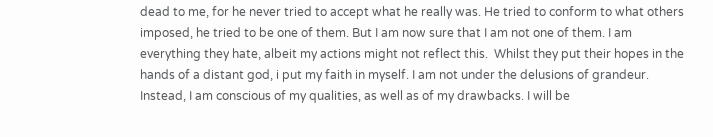dead to me, for he never tried to accept what he really was. He tried to conform to what others imposed, he tried to be one of them. But I am now sure that I am not one of them. I am everything they hate, albeit my actions might not reflect this.  Whilst they put their hopes in the hands of a distant god, i put my faith in myself. I am not under the delusions of grandeur. Instead, I am conscious of my qualities, as well as of my drawbacks. I will be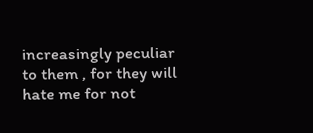increasingly peculiar to them , for they will hate me for not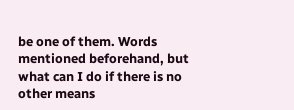be one of them. Words mentioned beforehand, but what can I do if there is no other means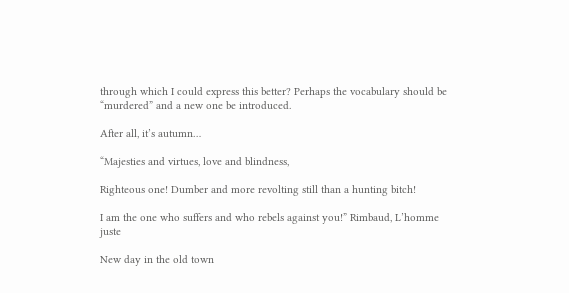through which I could express this better? Perhaps the vocabulary should be “murdered” and a new one be introduced.

After all, it’s autumn…

“Majesties and virtues, love and blindness,

Righteous one! Dumber and more revolting still than a hunting bitch!

I am the one who suffers and who rebels against you!” Rimbaud, L’homme juste

New day in the old town